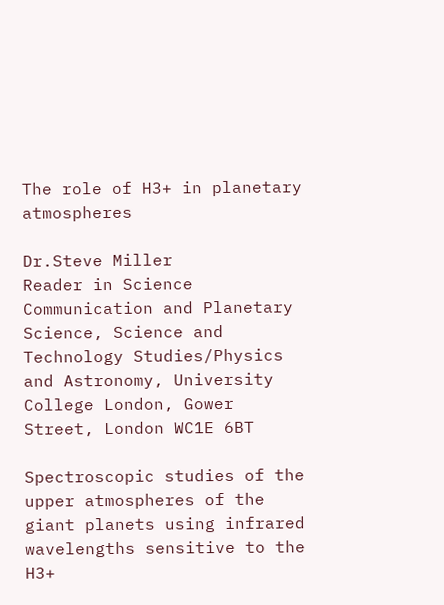The role of H3+ in planetary atmospheres

Dr.Steve Miller
Reader in Science Communication and Planetary Science, Science and Technology Studies/Physics and Astronomy, University College London, Gower Street, London WC1E 6BT

Spectroscopic studies of the upper atmospheres of the giant planets using infrared wavelengths sensitive to the H3+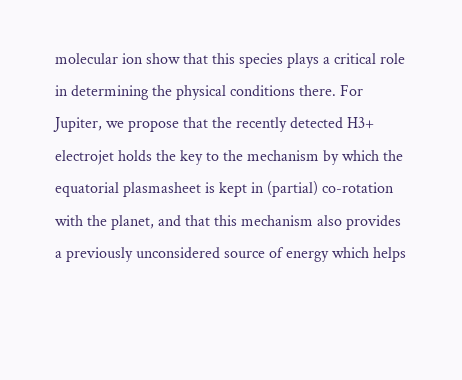molecular ion show that this species plays a critical role in determining the physical conditions there. For Jupiter, we propose that the recently detected H3+ electrojet holds the key to the mechanism by which the equatorial plasmasheet is kept in (partial) co-rotation with the planet, and that this mechanism also provides a previously unconsidered source of energy which helps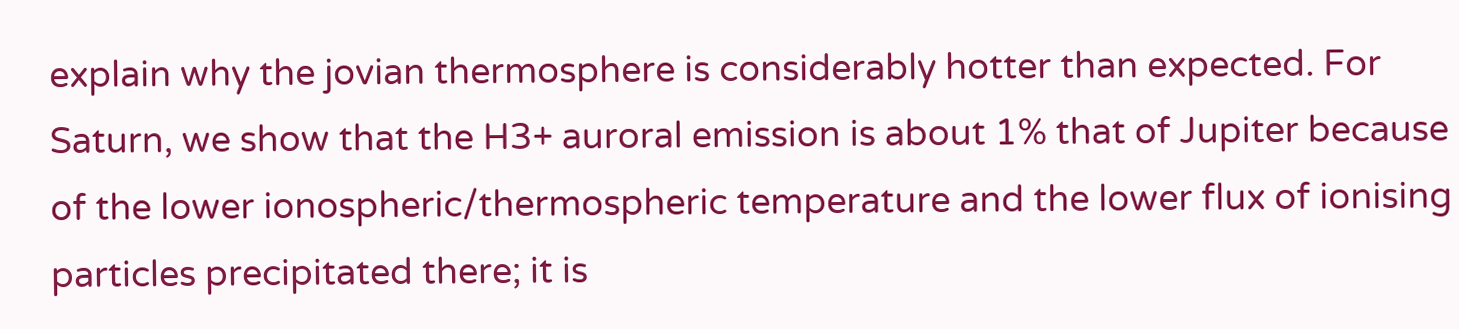explain why the jovian thermosphere is considerably hotter than expected. For Saturn, we show that the H3+ auroral emission is about 1% that of Jupiter because of the lower ionospheric/thermospheric temperature and the lower flux of ionising particles precipitated there; it is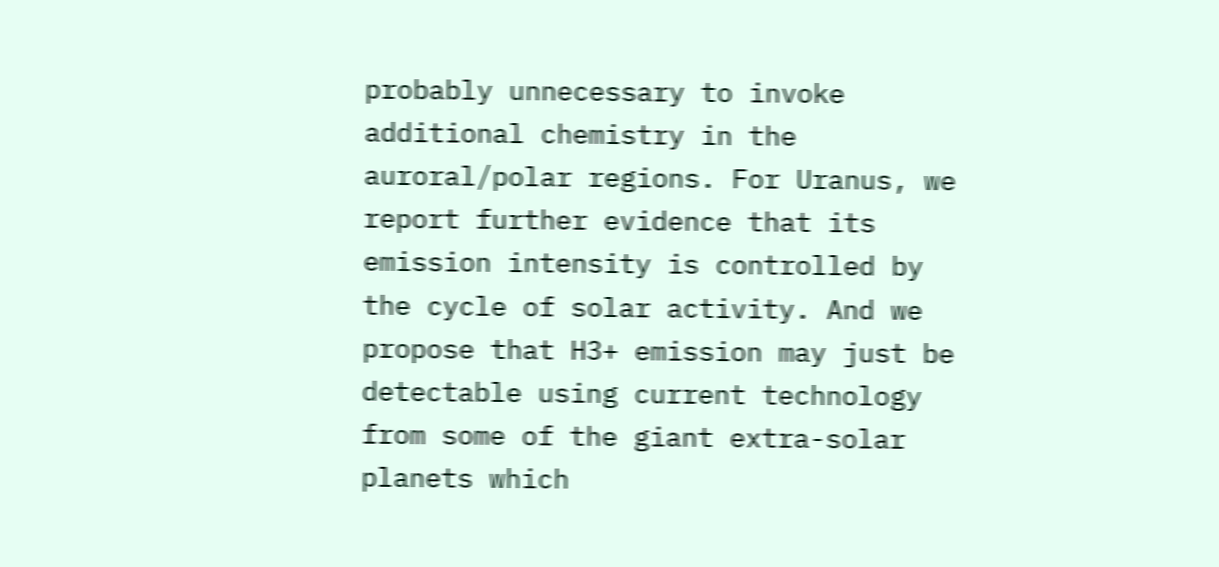probably unnecessary to invoke additional chemistry in the auroral/polar regions. For Uranus, we report further evidence that its emission intensity is controlled by the cycle of solar activity. And we propose that H3+ emission may just be detectable using current technology from some of the giant extra-solar planets which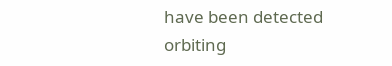have been detected orbiting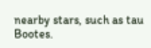nearby stars, such as tau Bootes.